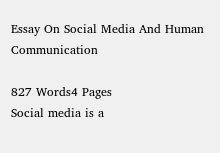Essay On Social Media And Human Communication

827 Words4 Pages
Social media is a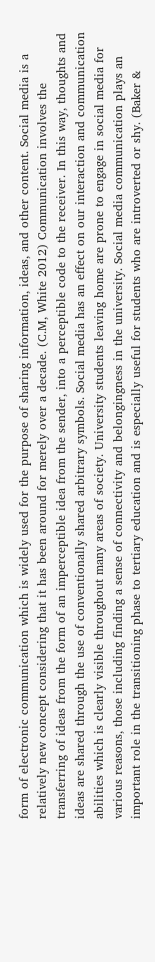form of electronic communication which is widely used for the purpose of sharing information, ideas, and other content. Social media is a relatively new concept considering that it has been around for merely over a decade. (C.M, White 2012) Communication involves the transferring of ideas from the form of an imperceptible idea from the sender, into a perceptible code to the receiver. In this way, thoughts and ideas are shared through the use of conventionally shared arbitrary symbols. Social media has an effect on our interaction and communication abilities which is clearly visible throughout many areas of society. University students leaving home are prone to engage in social media for various reasons, those including finding a sense of connectivity and belongingness in the university. Social media communication plays an important role in the transitioning phase to tertiary education and is especially useful for students who are introverted or shy. (Baker &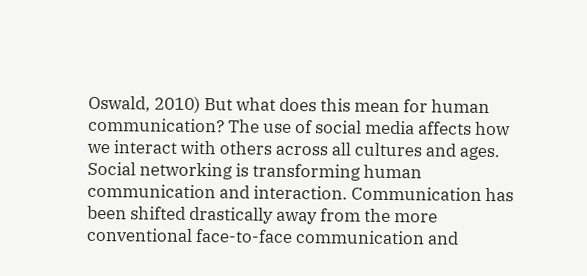Oswald, 2010) But what does this mean for human communication? The use of social media affects how we interact with others across all cultures and ages. Social networking is transforming human communication and interaction. Communication has been shifted drastically away from the more conventional face-to-face communication and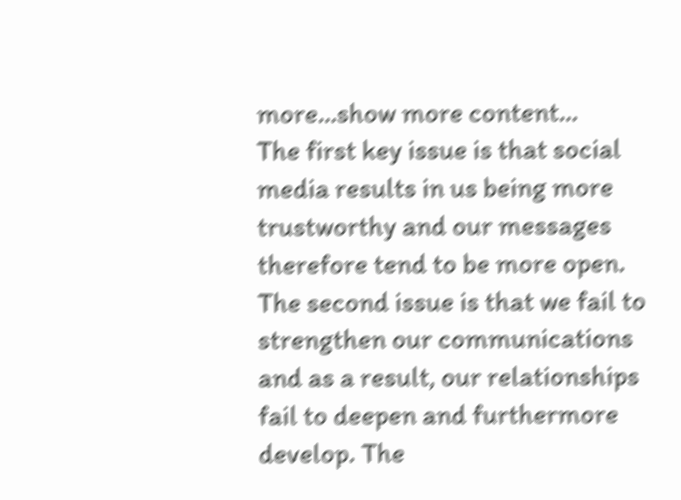more…show more content…
The first key issue is that social media results in us being more trustworthy and our messages therefore tend to be more open. The second issue is that we fail to strengthen our communications and as a result, our relationships fail to deepen and furthermore develop. The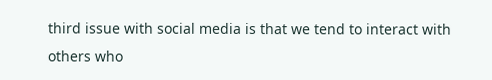third issue with social media is that we tend to interact with others who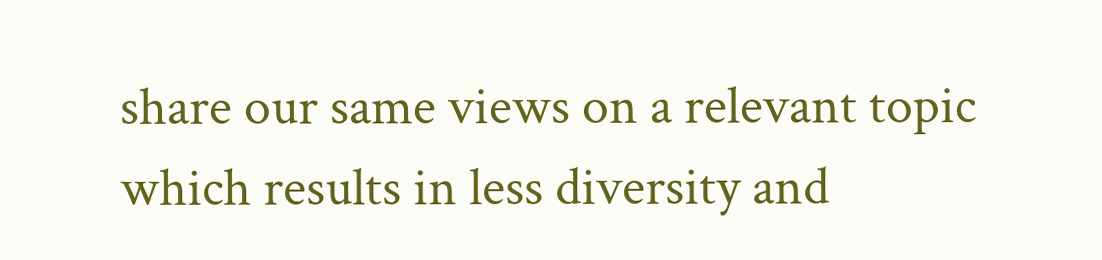share our same views on a relevant topic which results in less diversity and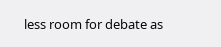less room for debate as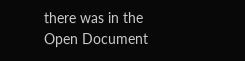there was in the
Open Document